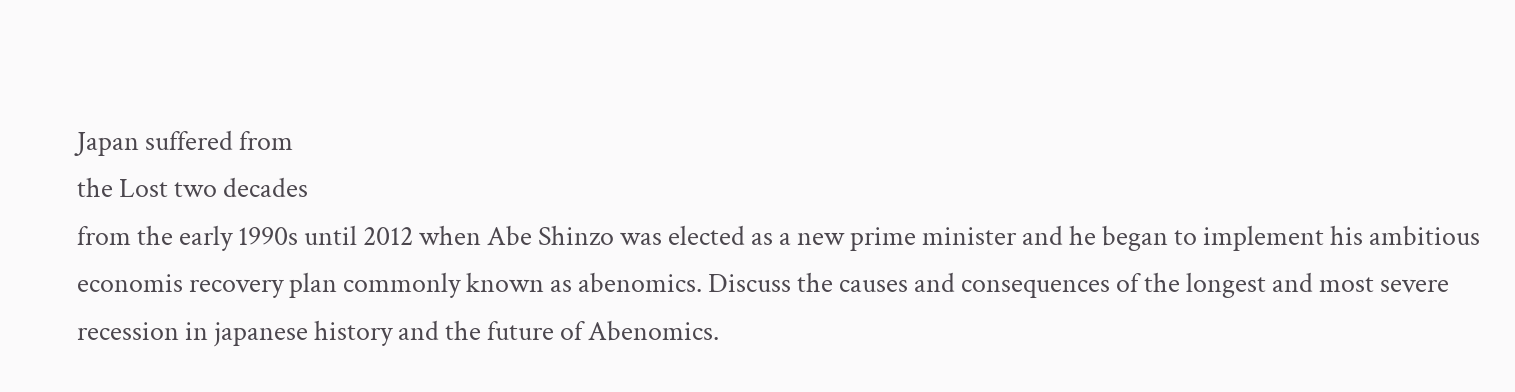Japan suffered from
the Lost two decades
from the early 1990s until 2012 when Abe Shinzo was elected as a new prime minister and he began to implement his ambitious economis recovery plan commonly known as abenomics. Discuss the causes and consequences of the longest and most severe recession in japanese history and the future of Abenomics.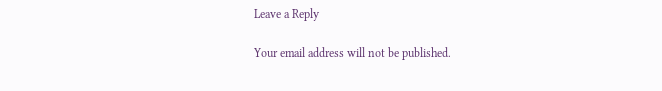Leave a Reply

Your email address will not be published.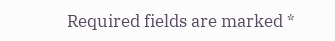Required fields are marked *